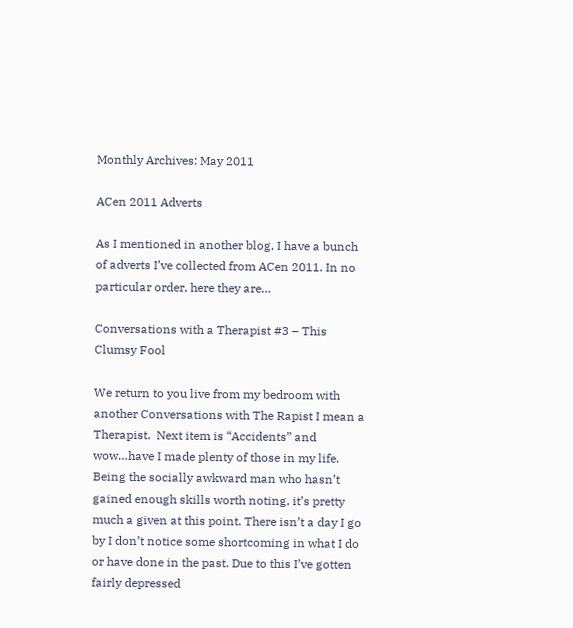Monthly Archives: May 2011

ACen 2011 Adverts

As I mentioned in another blog, I have a bunch of adverts I’ve collected from ACen 2011. In no particular order, here they are…

Conversations with a Therapist #3 – This Clumsy Fool

We return to you live from my bedroom with another Conversations with The Rapist I mean a Therapist.  Next item is “Accidents” and wow…have I made plenty of those in my life. Being the socially awkward man who hasn’t gained enough skills worth noting, it’s pretty much a given at this point. There isn’t a day I go by I don’t notice some shortcoming in what I do or have done in the past. Due to this I’ve gotten fairly depressed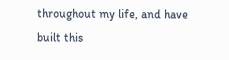throughout my life, and have built this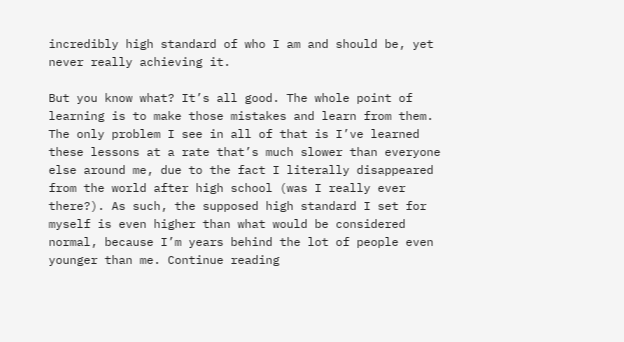incredibly high standard of who I am and should be, yet never really achieving it.

But you know what? It’s all good. The whole point of learning is to make those mistakes and learn from them. The only problem I see in all of that is I’ve learned these lessons at a rate that’s much slower than everyone else around me, due to the fact I literally disappeared from the world after high school (was I really ever there?). As such, the supposed high standard I set for myself is even higher than what would be considered normal, because I’m years behind the lot of people even younger than me. Continue reading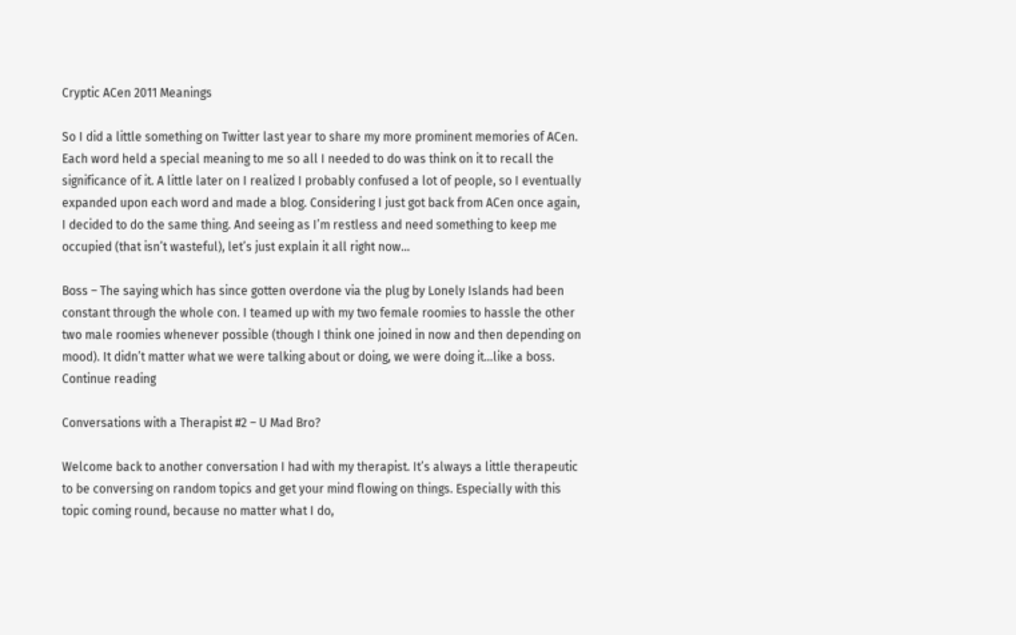Cryptic ACen 2011 Meanings

So I did a little something on Twitter last year to share my more prominent memories of ACen. Each word held a special meaning to me so all I needed to do was think on it to recall the significance of it. A little later on I realized I probably confused a lot of people, so I eventually expanded upon each word and made a blog. Considering I just got back from ACen once again, I decided to do the same thing. And seeing as I’m restless and need something to keep me occupied (that isn’t wasteful), let’s just explain it all right now…

Boss – The saying which has since gotten overdone via the plug by Lonely Islands had been constant through the whole con. I teamed up with my two female roomies to hassle the other two male roomies whenever possible (though I think one joined in now and then depending on mood). It didn’t matter what we were talking about or doing, we were doing it…like a boss. Continue reading

Conversations with a Therapist #2 – U Mad Bro?

Welcome back to another conversation I had with my therapist. It’s always a little therapeutic to be conversing on random topics and get your mind flowing on things. Especially with this topic coming round, because no matter what I do,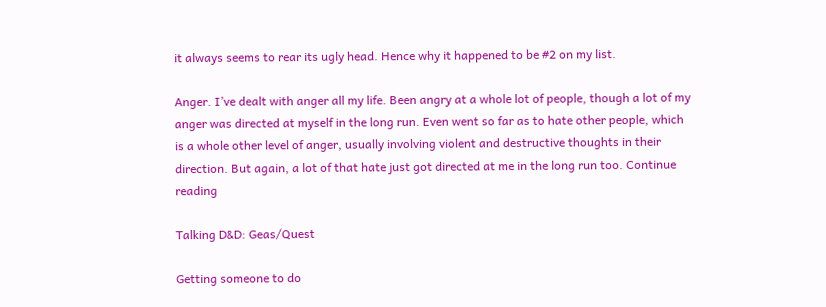it always seems to rear its ugly head. Hence why it happened to be #2 on my list.

Anger. I’ve dealt with anger all my life. Been angry at a whole lot of people, though a lot of my anger was directed at myself in the long run. Even went so far as to hate other people, which is a whole other level of anger, usually involving violent and destructive thoughts in their direction. But again, a lot of that hate just got directed at me in the long run too. Continue reading

Talking D&D: Geas/Quest

Getting someone to do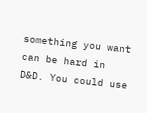something you want can be hard in D&D. You could use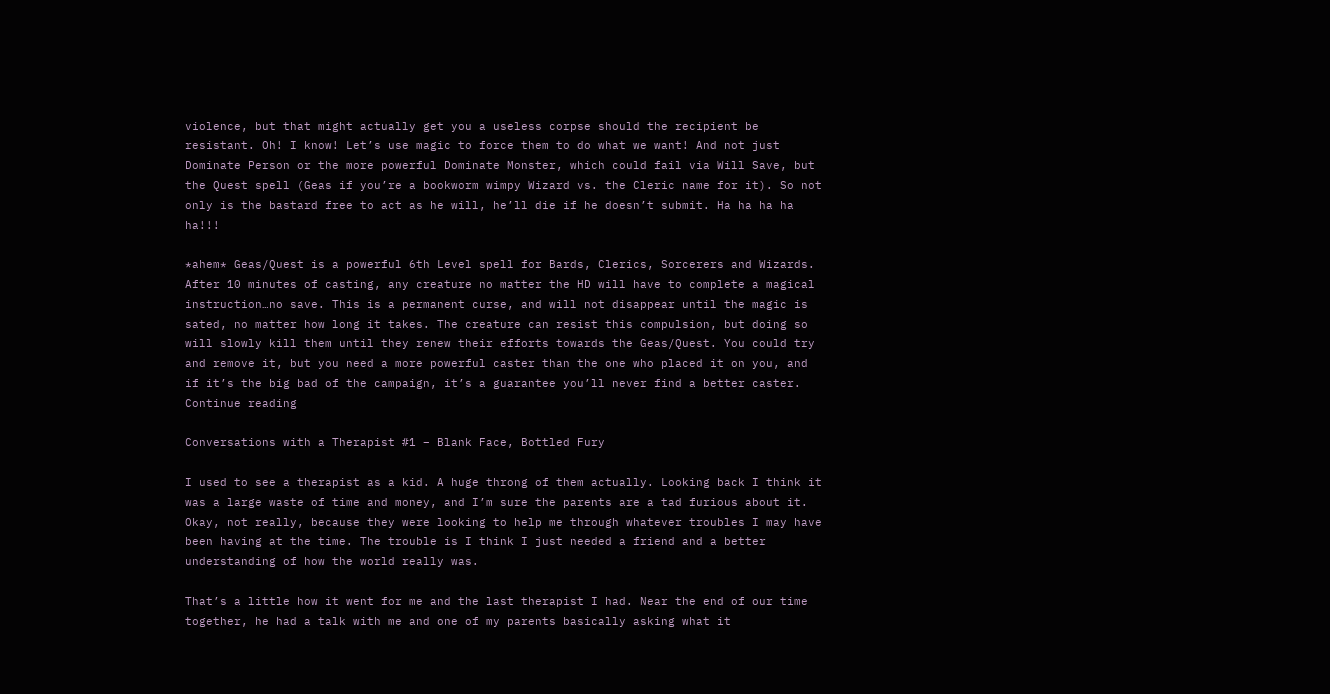violence, but that might actually get you a useless corpse should the recipient be resistant. Oh! I know! Let’s use magic to force them to do what we want! And not just Dominate Person or the more powerful Dominate Monster, which could fail via Will Save, but the Quest spell (Geas if you’re a bookworm wimpy Wizard vs. the Cleric name for it). So not only is the bastard free to act as he will, he’ll die if he doesn’t submit. Ha ha ha ha ha!!!

*ahem* Geas/Quest is a powerful 6th Level spell for Bards, Clerics, Sorcerers and Wizards. After 10 minutes of casting, any creature no matter the HD will have to complete a magical instruction…no save. This is a permanent curse, and will not disappear until the magic is sated, no matter how long it takes. The creature can resist this compulsion, but doing so will slowly kill them until they renew their efforts towards the Geas/Quest. You could try and remove it, but you need a more powerful caster than the one who placed it on you, and if it’s the big bad of the campaign, it’s a guarantee you’ll never find a better caster. Continue reading

Conversations with a Therapist #1 – Blank Face, Bottled Fury

I used to see a therapist as a kid. A huge throng of them actually. Looking back I think it was a large waste of time and money, and I’m sure the parents are a tad furious about it. Okay, not really, because they were looking to help me through whatever troubles I may have been having at the time. The trouble is I think I just needed a friend and a better understanding of how the world really was.

That’s a little how it went for me and the last therapist I had. Near the end of our time together, he had a talk with me and one of my parents basically asking what it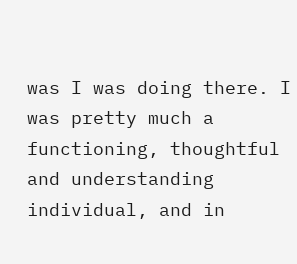was I was doing there. I was pretty much a functioning, thoughtful and understanding individual, and in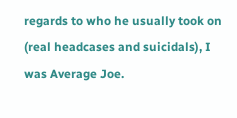regards to who he usually took on (real headcases and suicidals), I was Average Joe.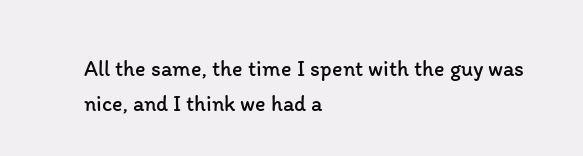All the same, the time I spent with the guy was nice, and I think we had a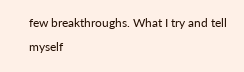few breakthroughs. What I try and tell myself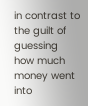in contrast to the guilt of guessing how much money went into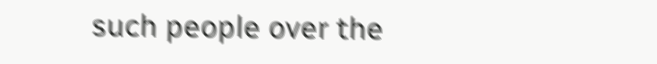such people over the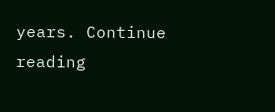years. Continue reading